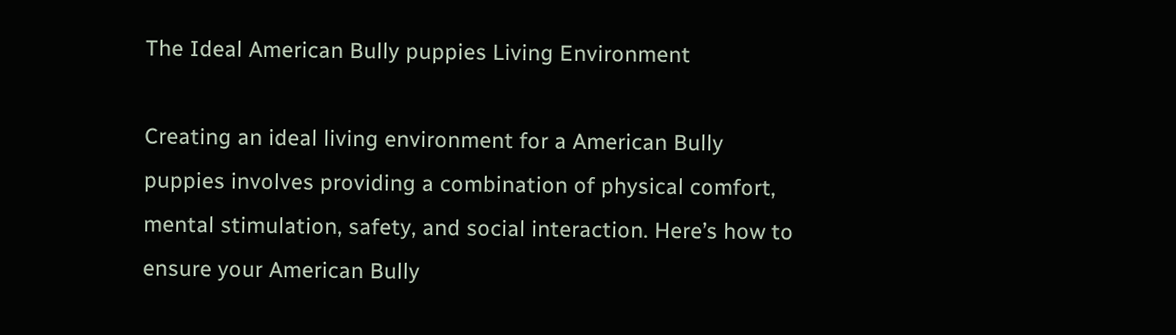The Ideal American Bully puppies Living Environment

Creating an ideal living environment for a American Bully puppies involves providing a combination of physical comfort, mental stimulation, safety, and social interaction. Here’s how to ensure your American Bully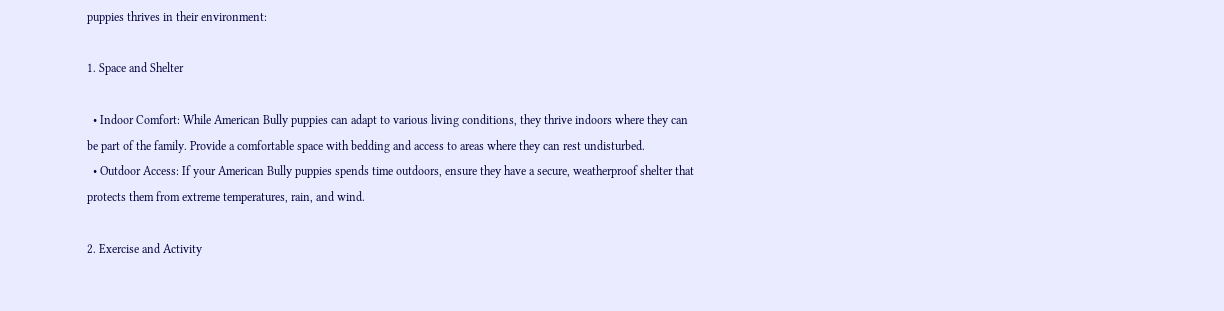puppies thrives in their environment:

1. Space and Shelter

  • Indoor Comfort: While American Bully puppies can adapt to various living conditions, they thrive indoors where they can be part of the family. Provide a comfortable space with bedding and access to areas where they can rest undisturbed.
  • Outdoor Access: If your American Bully puppies spends time outdoors, ensure they have a secure, weatherproof shelter that protects them from extreme temperatures, rain, and wind.

2. Exercise and Activity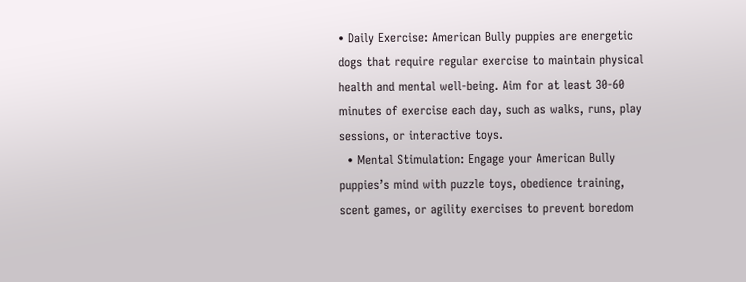• Daily Exercise: American Bully puppies are energetic dogs that require regular exercise to maintain physical health and mental well-being. Aim for at least 30-60 minutes of exercise each day, such as walks, runs, play sessions, or interactive toys.
  • Mental Stimulation: Engage your American Bully puppies’s mind with puzzle toys, obedience training, scent games, or agility exercises to prevent boredom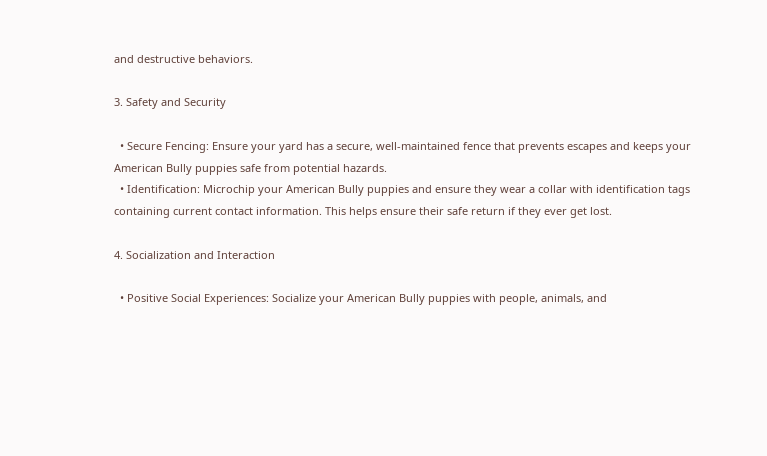and destructive behaviors.

3. Safety and Security

  • Secure Fencing: Ensure your yard has a secure, well-maintained fence that prevents escapes and keeps your American Bully puppies safe from potential hazards.
  • Identification: Microchip your American Bully puppies and ensure they wear a collar with identification tags containing current contact information. This helps ensure their safe return if they ever get lost.

4. Socialization and Interaction

  • Positive Social Experiences: Socialize your American Bully puppies with people, animals, and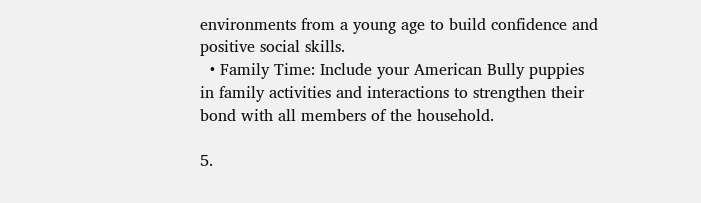environments from a young age to build confidence and positive social skills.
  • Family Time: Include your American Bully puppies in family activities and interactions to strengthen their bond with all members of the household.

5.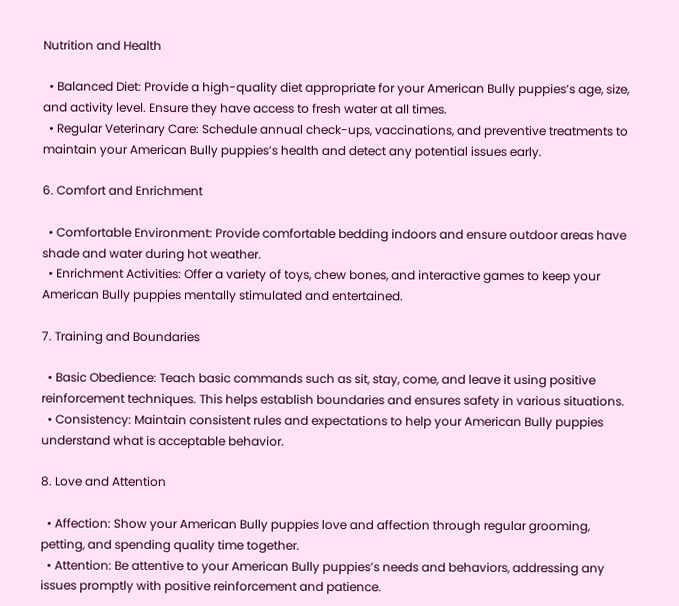Nutrition and Health

  • Balanced Diet: Provide a high-quality diet appropriate for your American Bully puppies’s age, size, and activity level. Ensure they have access to fresh water at all times.
  • Regular Veterinary Care: Schedule annual check-ups, vaccinations, and preventive treatments to maintain your American Bully puppies’s health and detect any potential issues early.

6. Comfort and Enrichment

  • Comfortable Environment: Provide comfortable bedding indoors and ensure outdoor areas have shade and water during hot weather.
  • Enrichment Activities: Offer a variety of toys, chew bones, and interactive games to keep your American Bully puppies mentally stimulated and entertained.

7. Training and Boundaries

  • Basic Obedience: Teach basic commands such as sit, stay, come, and leave it using positive reinforcement techniques. This helps establish boundaries and ensures safety in various situations.
  • Consistency: Maintain consistent rules and expectations to help your American Bully puppies understand what is acceptable behavior.

8. Love and Attention

  • Affection: Show your American Bully puppies love and affection through regular grooming, petting, and spending quality time together.
  • Attention: Be attentive to your American Bully puppies’s needs and behaviors, addressing any issues promptly with positive reinforcement and patience.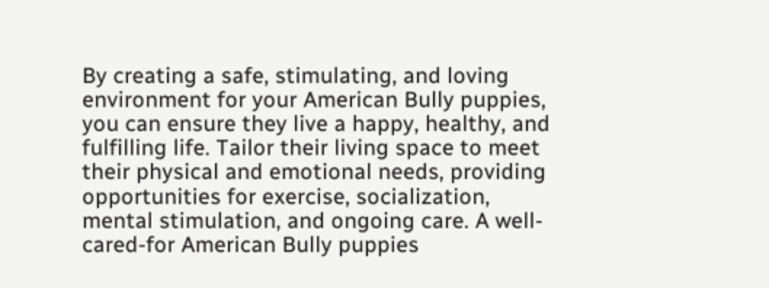By creating a safe, stimulating, and loving environment for your American Bully puppies, you can ensure they live a happy, healthy, and fulfilling life. Tailor their living space to meet their physical and emotional needs, providing opportunities for exercise, socialization, mental stimulation, and ongoing care. A well-cared-for American Bully puppies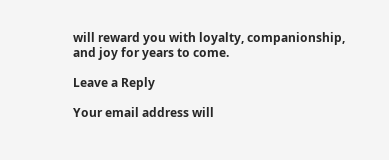will reward you with loyalty, companionship, and joy for years to come.

Leave a Reply

Your email address will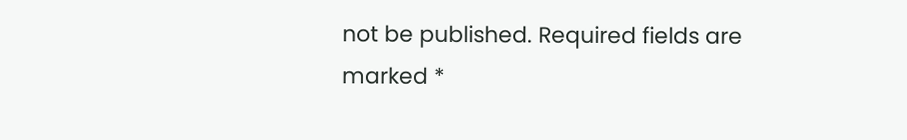not be published. Required fields are marked *